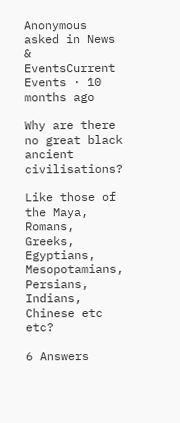Anonymous asked in News & EventsCurrent Events · 10 months ago

Why are there no great black ancient civilisations?

Like those of the Maya, Romans, Greeks, Egyptians, Mesopotamians, Persians, Indians, Chinese etc etc?

6 Answers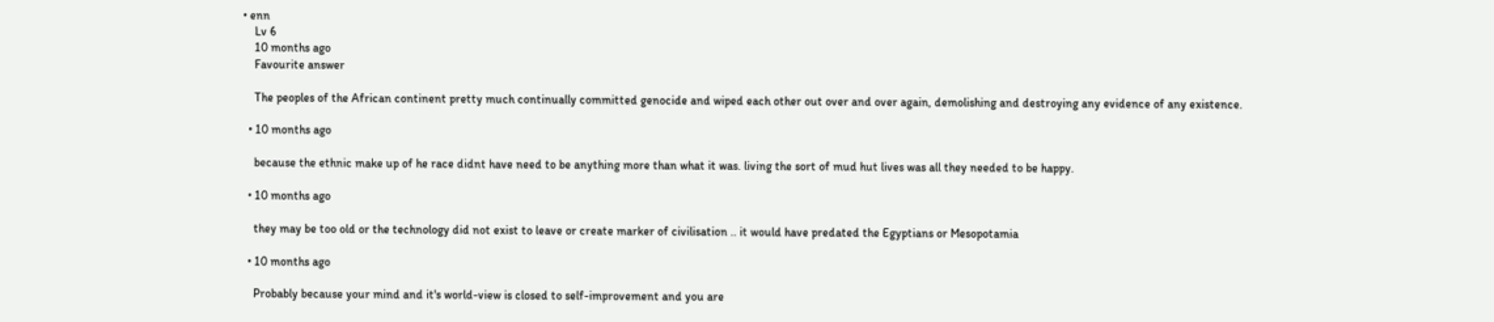• enn
    Lv 6
    10 months ago
    Favourite answer

    The peoples of the African continent pretty much continually committed genocide and wiped each other out over and over again, demolishing and destroying any evidence of any existence.

  • 10 months ago

    because the ethnic make up of he race didnt have need to be anything more than what it was. living the sort of mud hut lives was all they needed to be happy.

  • 10 months ago

    they may be too old or the technology did not exist to leave or create marker of civilisation .. it would have predated the Egyptians or Mesopotamia

  • 10 months ago

    Probably because your mind and it's world-view is closed to self-improvement and you are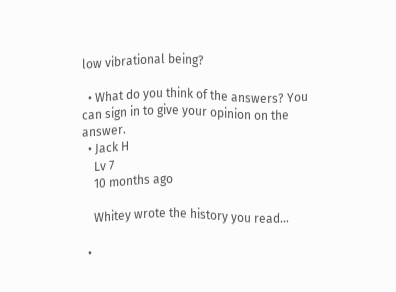low vibrational being?

  • What do you think of the answers? You can sign in to give your opinion on the answer.
  • Jack H
    Lv 7
    10 months ago

    Whitey wrote the history you read...

  •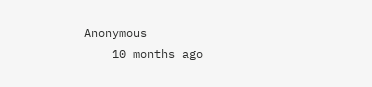Anonymous
    10 months ago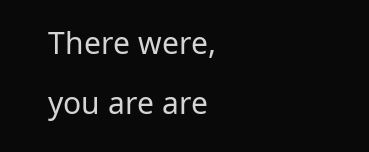There were, you are are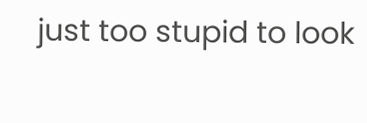just too stupid to look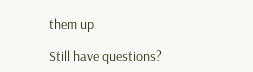them up

Still have questions?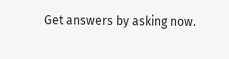Get answers by asking now.